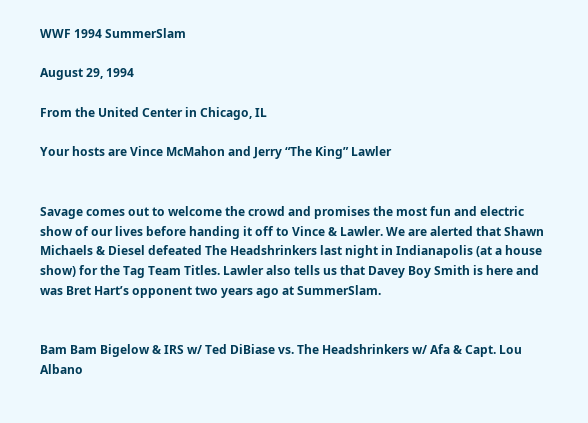WWF 1994 SummerSlam

August 29, 1994

From the United Center in Chicago, IL

Your hosts are Vince McMahon and Jerry “The King” Lawler


Savage comes out to welcome the crowd and promises the most fun and electric show of our lives before handing it off to Vince & Lawler. We are alerted that Shawn Michaels & Diesel defeated The Headshrinkers last night in Indianapolis (at a house show) for the Tag Team Titles. Lawler also tells us that Davey Boy Smith is here and was Bret Hart’s opponent two years ago at SummerSlam.


Bam Bam Bigelow & IRS w/ Ted DiBiase vs. The Headshrinkers w/ Afa & Capt. Lou Albano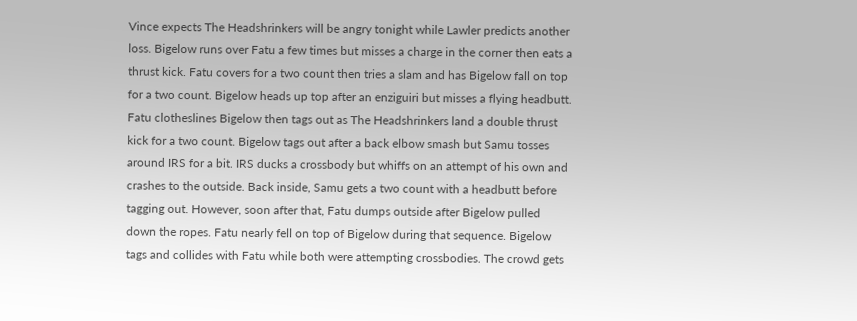Vince expects The Headshrinkers will be angry tonight while Lawler predicts another loss. Bigelow runs over Fatu a few times but misses a charge in the corner then eats a thrust kick. Fatu covers for a two count then tries a slam and has Bigelow fall on top for a two count. Bigelow heads up top after an enziguiri but misses a flying headbutt. Fatu clotheslines Bigelow then tags out as The Headshrinkers land a double thrust kick for a two count. Bigelow tags out after a back elbow smash but Samu tosses around IRS for a bit. IRS ducks a crossbody but whiffs on an attempt of his own and crashes to the outside. Back inside, Samu gets a two count with a headbutt before tagging out. However, soon after that, Fatu dumps outside after Bigelow pulled down the ropes. Fatu nearly fell on top of Bigelow during that sequence. Bigelow tags and collides with Fatu while both were attempting crossbodies. The crowd gets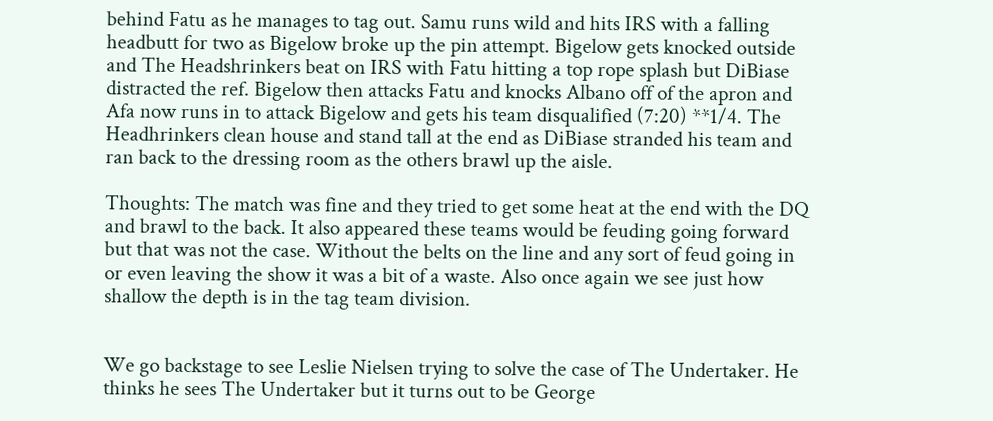behind Fatu as he manages to tag out. Samu runs wild and hits IRS with a falling headbutt for two as Bigelow broke up the pin attempt. Bigelow gets knocked outside and The Headshrinkers beat on IRS with Fatu hitting a top rope splash but DiBiase distracted the ref. Bigelow then attacks Fatu and knocks Albano off of the apron and Afa now runs in to attack Bigelow and gets his team disqualified (7:20) **1/4. The Headhrinkers clean house and stand tall at the end as DiBiase stranded his team and ran back to the dressing room as the others brawl up the aisle.

Thoughts: The match was fine and they tried to get some heat at the end with the DQ and brawl to the back. It also appeared these teams would be feuding going forward but that was not the case. Without the belts on the line and any sort of feud going in or even leaving the show it was a bit of a waste. Also once again we see just how shallow the depth is in the tag team division.


We go backstage to see Leslie Nielsen trying to solve the case of The Undertaker. He thinks he sees The Undertaker but it turns out to be George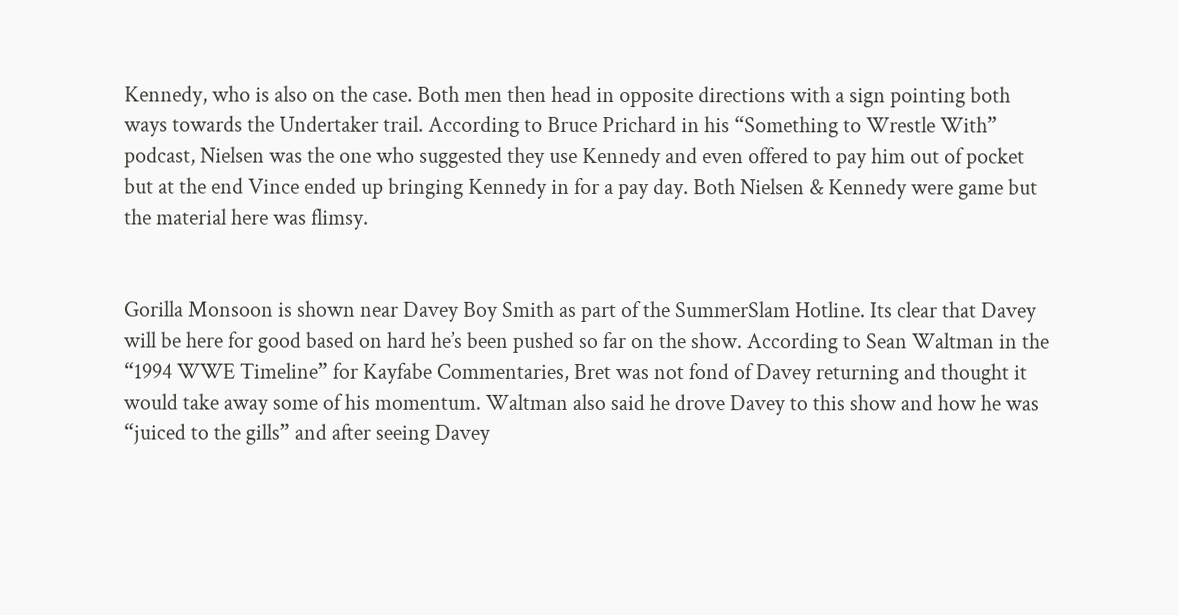Kennedy, who is also on the case. Both men then head in opposite directions with a sign pointing both ways towards the Undertaker trail. According to Bruce Prichard in his “Something to Wrestle With” podcast, Nielsen was the one who suggested they use Kennedy and even offered to pay him out of pocket but at the end Vince ended up bringing Kennedy in for a pay day. Both Nielsen & Kennedy were game but the material here was flimsy.


Gorilla Monsoon is shown near Davey Boy Smith as part of the SummerSlam Hotline. Its clear that Davey will be here for good based on hard he’s been pushed so far on the show. According to Sean Waltman in the “1994 WWE Timeline” for Kayfabe Commentaries, Bret was not fond of Davey returning and thought it would take away some of his momentum. Waltman also said he drove Davey to this show and how he was “juiced to the gills” and after seeing Davey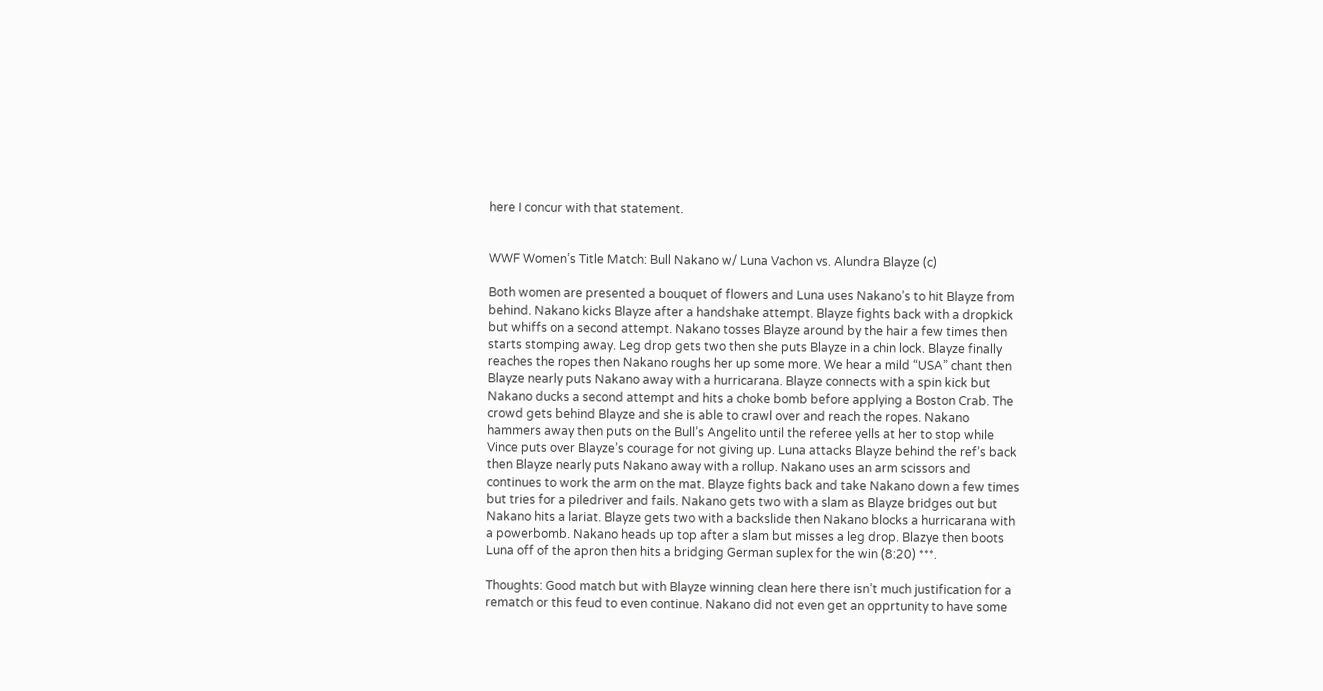here I concur with that statement.


WWF Women’s Title Match: Bull Nakano w/ Luna Vachon vs. Alundra Blayze (c)

Both women are presented a bouquet of flowers and Luna uses Nakano’s to hit Blayze from behind. Nakano kicks Blayze after a handshake attempt. Blayze fights back with a dropkick but whiffs on a second attempt. Nakano tosses Blayze around by the hair a few times then starts stomping away. Leg drop gets two then she puts Blayze in a chin lock. Blayze finally reaches the ropes then Nakano roughs her up some more. We hear a mild “USA” chant then Blayze nearly puts Nakano away with a hurricarana. Blayze connects with a spin kick but Nakano ducks a second attempt and hits a choke bomb before applying a Boston Crab. The crowd gets behind Blayze and she is able to crawl over and reach the ropes. Nakano hammers away then puts on the Bull’s Angelito until the referee yells at her to stop while Vince puts over Blayze’s courage for not giving up. Luna attacks Blayze behind the ref’s back then Blayze nearly puts Nakano away with a rollup. Nakano uses an arm scissors and continues to work the arm on the mat. Blayze fights back and take Nakano down a few times but tries for a piledriver and fails. Nakano gets two with a slam as Blayze bridges out but Nakano hits a lariat. Blayze gets two with a backslide then Nakano blocks a hurricarana with a powerbomb. Nakano heads up top after a slam but misses a leg drop. Blazye then boots Luna off of the apron then hits a bridging German suplex for the win (8:20) ***.

Thoughts: Good match but with Blayze winning clean here there isn’t much justification for a rematch or this feud to even continue. Nakano did not even get an opprtunity to have some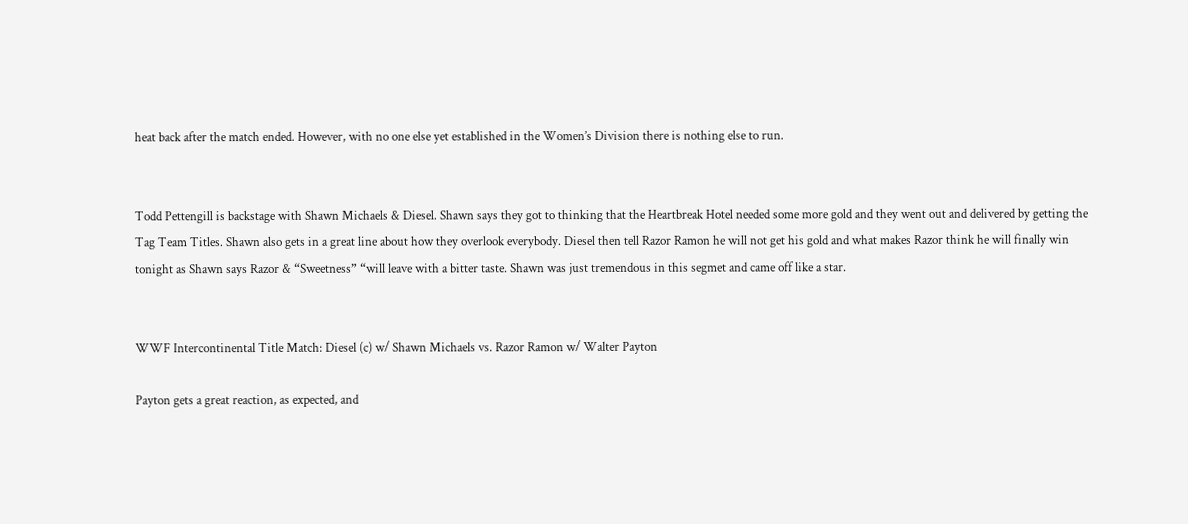heat back after the match ended. However, with no one else yet established in the Women’s Division there is nothing else to run.


Todd Pettengill is backstage with Shawn Michaels & Diesel. Shawn says they got to thinking that the Heartbreak Hotel needed some more gold and they went out and delivered by getting the Tag Team Titles. Shawn also gets in a great line about how they overlook everybody. Diesel then tell Razor Ramon he will not get his gold and what makes Razor think he will finally win tonight as Shawn says Razor & “Sweetness” “will leave with a bitter taste. Shawn was just tremendous in this segmet and came off like a star.


WWF Intercontinental Title Match: Diesel (c) w/ Shawn Michaels vs. Razor Ramon w/ Walter Payton

Payton gets a great reaction, as expected, and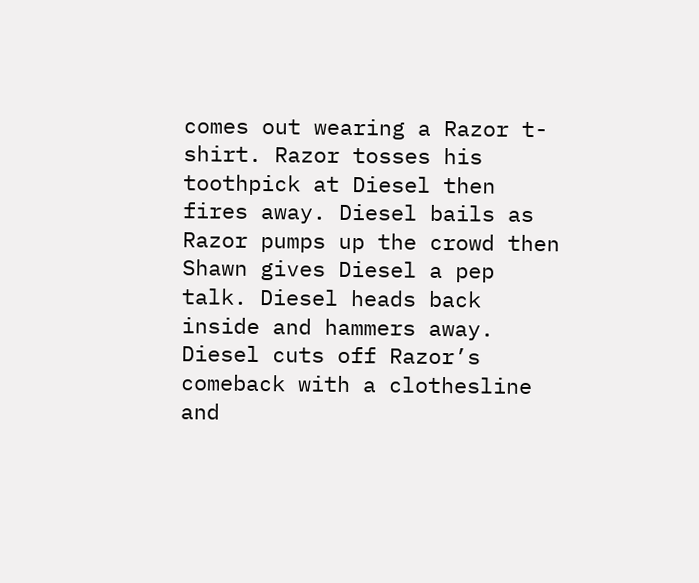comes out wearing a Razor t-shirt. Razor tosses his toothpick at Diesel then fires away. Diesel bails as Razor pumps up the crowd then Shawn gives Diesel a pep talk. Diesel heads back inside and hammers away. Diesel cuts off Razor’s comeback with a clothesline and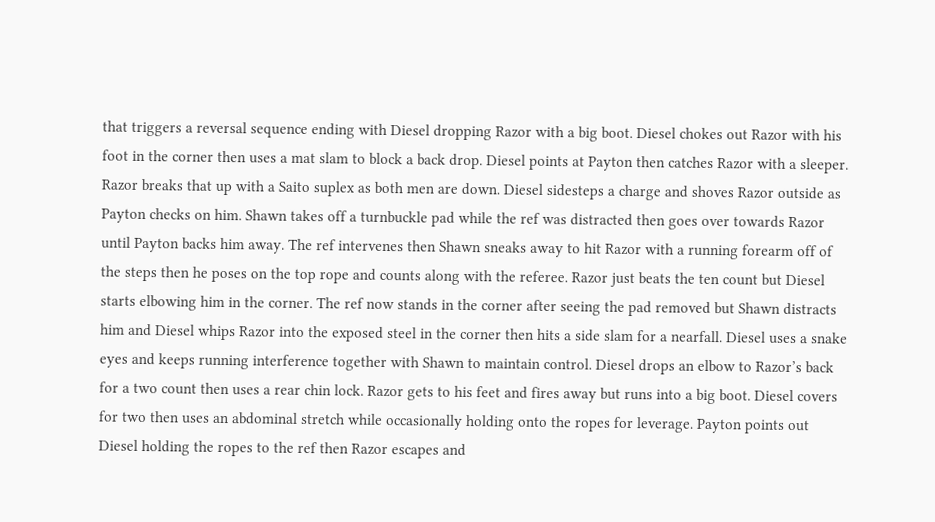that triggers a reversal sequence ending with Diesel dropping Razor with a big boot. Diesel chokes out Razor with his foot in the corner then uses a mat slam to block a back drop. Diesel points at Payton then catches Razor with a sleeper. Razor breaks that up with a Saito suplex as both men are down. Diesel sidesteps a charge and shoves Razor outside as Payton checks on him. Shawn takes off a turnbuckle pad while the ref was distracted then goes over towards Razor until Payton backs him away. The ref intervenes then Shawn sneaks away to hit Razor with a running forearm off of the steps then he poses on the top rope and counts along with the referee. Razor just beats the ten count but Diesel starts elbowing him in the corner. The ref now stands in the corner after seeing the pad removed but Shawn distracts him and Diesel whips Razor into the exposed steel in the corner then hits a side slam for a nearfall. Diesel uses a snake eyes and keeps running interference together with Shawn to maintain control. Diesel drops an elbow to Razor’s back for a two count then uses a rear chin lock. Razor gets to his feet and fires away but runs into a big boot. Diesel covers for two then uses an abdominal stretch while occasionally holding onto the ropes for leverage. Payton points out Diesel holding the ropes to the ref then Razor escapes and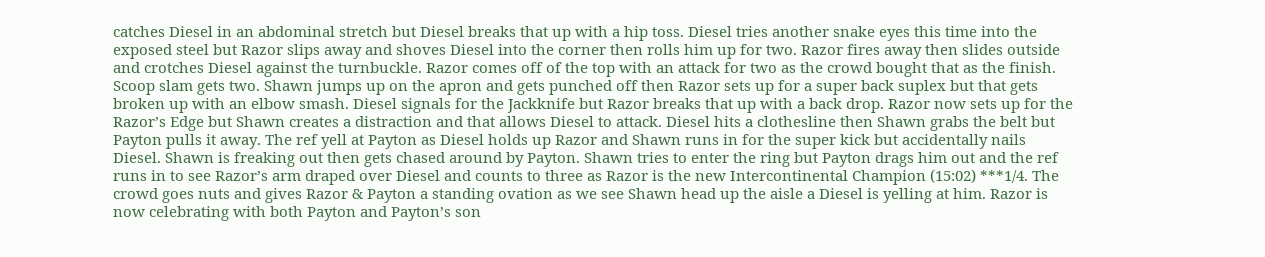catches Diesel in an abdominal stretch but Diesel breaks that up with a hip toss. Diesel tries another snake eyes this time into the exposed steel but Razor slips away and shoves Diesel into the corner then rolls him up for two. Razor fires away then slides outside and crotches Diesel against the turnbuckle. Razor comes off of the top with an attack for two as the crowd bought that as the finish. Scoop slam gets two. Shawn jumps up on the apron and gets punched off then Razor sets up for a super back suplex but that gets broken up with an elbow smash. Diesel signals for the Jackknife but Razor breaks that up with a back drop. Razor now sets up for the Razor’s Edge but Shawn creates a distraction and that allows Diesel to attack. Diesel hits a clothesline then Shawn grabs the belt but Payton pulls it away. The ref yell at Payton as Diesel holds up Razor and Shawn runs in for the super kick but accidentally nails Diesel. Shawn is freaking out then gets chased around by Payton. Shawn tries to enter the ring but Payton drags him out and the ref runs in to see Razor’s arm draped over Diesel and counts to three as Razor is the new Intercontinental Champion (15:02) ***1/4. The crowd goes nuts and gives Razor & Payton a standing ovation as we see Shawn head up the aisle a Diesel is yelling at him. Razor is now celebrating with both Payton and Payton’s son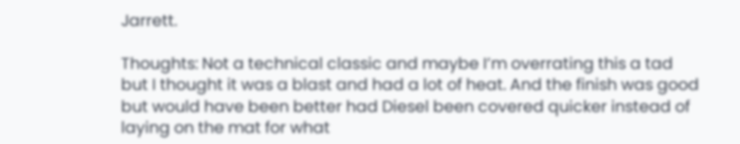Jarrett.

Thoughts: Not a technical classic and maybe I’m overrating this a tad but I thought it was a blast and had a lot of heat. And the finish was good but would have been better had Diesel been covered quicker instead of laying on the mat for what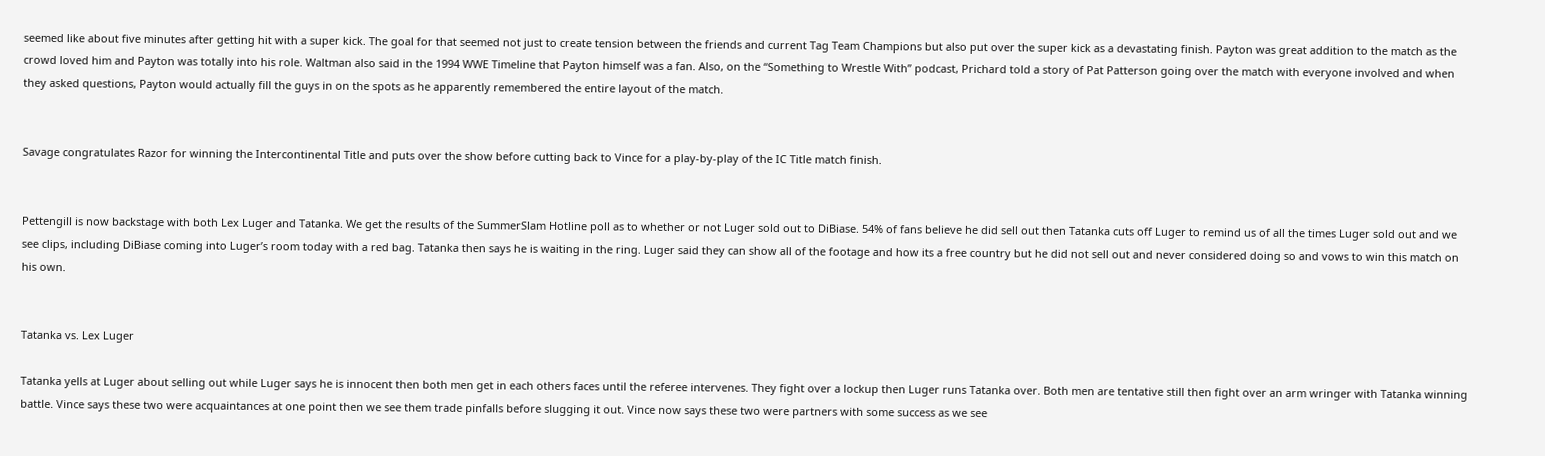seemed like about five minutes after getting hit with a super kick. The goal for that seemed not just to create tension between the friends and current Tag Team Champions but also put over the super kick as a devastating finish. Payton was great addition to the match as the crowd loved him and Payton was totally into his role. Waltman also said in the 1994 WWE Timeline that Payton himself was a fan. Also, on the “Something to Wrestle With” podcast, Prichard told a story of Pat Patterson going over the match with everyone involved and when they asked questions, Payton would actually fill the guys in on the spots as he apparently remembered the entire layout of the match.


Savage congratulates Razor for winning the Intercontinental Title and puts over the show before cutting back to Vince for a play-by-play of the IC Title match finish.


Pettengill is now backstage with both Lex Luger and Tatanka. We get the results of the SummerSlam Hotline poll as to whether or not Luger sold out to DiBiase. 54% of fans believe he did sell out then Tatanka cuts off Luger to remind us of all the times Luger sold out and we see clips, including DiBiase coming into Luger’s room today with a red bag. Tatanka then says he is waiting in the ring. Luger said they can show all of the footage and how its a free country but he did not sell out and never considered doing so and vows to win this match on his own.


Tatanka vs. Lex Luger

Tatanka yells at Luger about selling out while Luger says he is innocent then both men get in each others faces until the referee intervenes. They fight over a lockup then Luger runs Tatanka over. Both men are tentative still then fight over an arm wringer with Tatanka winning battle. Vince says these two were acquaintances at one point then we see them trade pinfalls before slugging it out. Vince now says these two were partners with some success as we see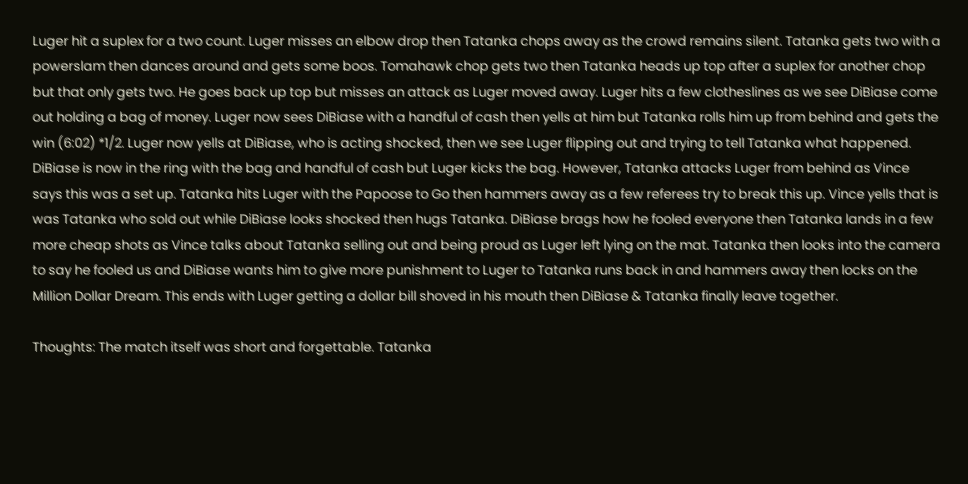Luger hit a suplex for a two count. Luger misses an elbow drop then Tatanka chops away as the crowd remains silent. Tatanka gets two with a powerslam then dances around and gets some boos. Tomahawk chop gets two then Tatanka heads up top after a suplex for another chop but that only gets two. He goes back up top but misses an attack as Luger moved away. Luger hits a few clotheslines as we see DiBiase come out holding a bag of money. Luger now sees DiBiase with a handful of cash then yells at him but Tatanka rolls him up from behind and gets the win (6:02) *1/2. Luger now yells at DiBiase, who is acting shocked, then we see Luger flipping out and trying to tell Tatanka what happened. DiBiase is now in the ring with the bag and handful of cash but Luger kicks the bag. However, Tatanka attacks Luger from behind as Vince says this was a set up. Tatanka hits Luger with the Papoose to Go then hammers away as a few referees try to break this up. Vince yells that is was Tatanka who sold out while DiBiase looks shocked then hugs Tatanka. DiBiase brags how he fooled everyone then Tatanka lands in a few more cheap shots as Vince talks about Tatanka selling out and being proud as Luger left lying on the mat. Tatanka then looks into the camera to say he fooled us and DiBiase wants him to give more punishment to Luger to Tatanka runs back in and hammers away then locks on the Million Dollar Dream. This ends with Luger getting a dollar bill shoved in his mouth then DiBiase & Tatanka finally leave together.

Thoughts: The match itself was short and forgettable. Tatanka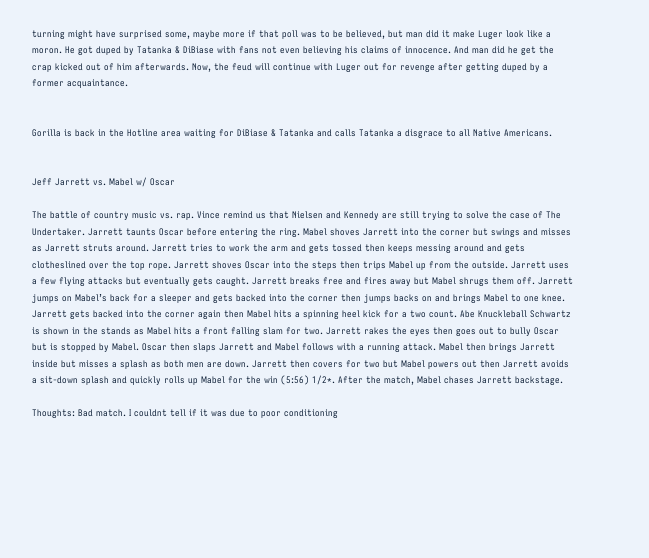turning might have surprised some, maybe more if that poll was to be believed, but man did it make Luger look like a moron. He got duped by Tatanka & DiBiase with fans not even believing his claims of innocence. And man did he get the crap kicked out of him afterwards. Now, the feud will continue with Luger out for revenge after getting duped by a former acquaintance.


Gorilla is back in the Hotline area waiting for DiBiase & Tatanka and calls Tatanka a disgrace to all Native Americans.


Jeff Jarrett vs. Mabel w/ Oscar

The battle of country music vs. rap. Vince remind us that Nielsen and Kennedy are still trying to solve the case of The Undertaker. Jarrett taunts Oscar before entering the ring. Mabel shoves Jarrett into the corner but swings and misses as Jarrett struts around. Jarrett tries to work the arm and gets tossed then keeps messing around and gets clotheslined over the top rope. Jarrett shoves Oscar into the steps then trips Mabel up from the outside. Jarrett uses a few flying attacks but eventually gets caught. Jarrett breaks free and fires away but Mabel shrugs them off. Jarrett jumps on Mabel’s back for a sleeper and gets backed into the corner then jumps backs on and brings Mabel to one knee. Jarrett gets backed into the corner again then Mabel hits a spinning heel kick for a two count. Abe Knuckleball Schwartz is shown in the stands as Mabel hits a front falling slam for two. Jarrett rakes the eyes then goes out to bully Oscar but is stopped by Mabel. Oscar then slaps Jarrett and Mabel follows with a running attack. Mabel then brings Jarrett inside but misses a splash as both men are down. Jarrett then covers for two but Mabel powers out then Jarrett avoids a sit-down splash and quickly rolls up Mabel for the win (5:56) 1/2*. After the match, Mabel chases Jarrett backstage.

Thoughts: Bad match. I couldnt tell if it was due to poor conditioning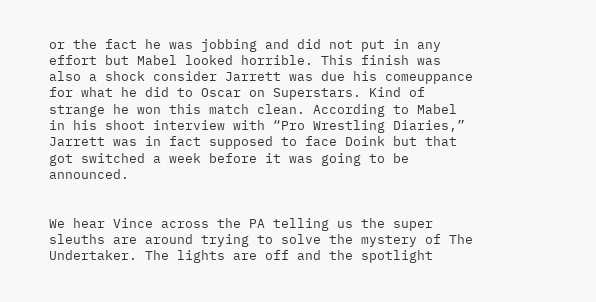or the fact he was jobbing and did not put in any effort but Mabel looked horrible. This finish was also a shock consider Jarrett was due his comeuppance for what he did to Oscar on Superstars. Kind of strange he won this match clean. According to Mabel in his shoot interview with “Pro Wrestling Diaries,” Jarrett was in fact supposed to face Doink but that got switched a week before it was going to be announced.


We hear Vince across the PA telling us the super sleuths are around trying to solve the mystery of The Undertaker. The lights are off and the spotlight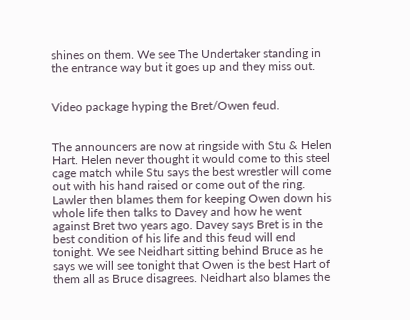shines on them. We see The Undertaker standing in the entrance way but it goes up and they miss out.


Video package hyping the Bret/Owen feud.


The announcers are now at ringside with Stu & Helen Hart. Helen never thought it would come to this steel cage match while Stu says the best wrestler will come out with his hand raised or come out of the ring. Lawler then blames them for keeping Owen down his whole life then talks to Davey and how he went against Bret two years ago. Davey says Bret is in the best condition of his life and this feud will end tonight. We see Neidhart sitting behind Bruce as he says we will see tonight that Owen is the best Hart of them all as Bruce disagrees. Neidhart also blames the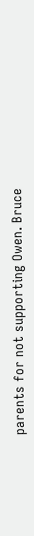parents for not supporting Owen. Bruce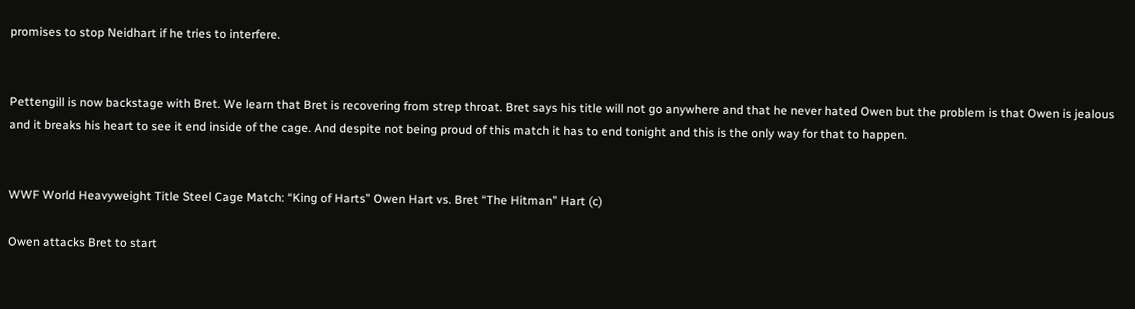promises to stop Neidhart if he tries to interfere.


Pettengill is now backstage with Bret. We learn that Bret is recovering from strep throat. Bret says his title will not go anywhere and that he never hated Owen but the problem is that Owen is jealous and it breaks his heart to see it end inside of the cage. And despite not being proud of this match it has to end tonight and this is the only way for that to happen.


WWF World Heavyweight Title Steel Cage Match: “King of Harts” Owen Hart vs. Bret “The Hitman” Hart (c)

Owen attacks Bret to start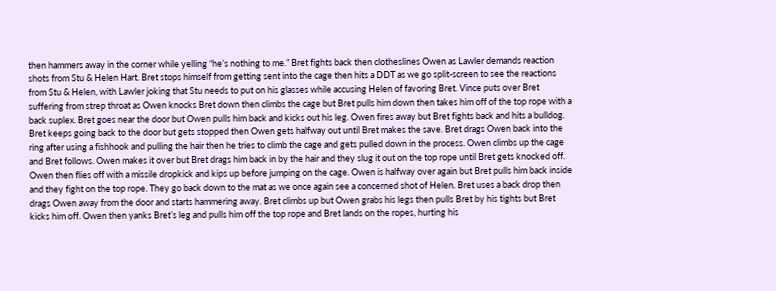then hammers away in the corner while yelling “he’s nothing to me.” Bret fights back then clotheslines Owen as Lawler demands reaction shots from Stu & Helen Hart. Bret stops himself from getting sent into the cage then hits a DDT as we go split-screen to see the reactions from Stu & Helen, with Lawler joking that Stu needs to put on his glasses while accusing Helen of favoring Bret. Vince puts over Bret suffering from strep throat as Owen knocks Bret down then climbs the cage but Bret pulls him down then takes him off of the top rope with a back suplex. Bret goes near the door but Owen pulls him back and kicks out his leg. Owen fires away but Bret fights back and hits a bulldog. Bret keeps going back to the door but gets stopped then Owen gets halfway out until Bret makes the save. Bret drags Owen back into the ring after using a fishhook and pulling the hair then he tries to climb the cage and gets pulled down in the process. Owen climbs up the cage and Bret follows. Owen makes it over but Bret drags him back in by the hair and they slug it out on the top rope until Bret gets knocked off. Owen then flies off with a missile dropkick and kips up before jumping on the cage. Owen is halfway over again but Bret pulls him back inside and they fight on the top rope. They go back down to the mat as we once again see a concerned shot of Helen. Bret uses a back drop then drags Owen away from the door and starts hammering away. Bret climbs up but Owen grabs his legs then pulls Bret by his tights but Bret kicks him off. Owen then yanks Bret’s leg and pulls him off the top rope and Bret lands on the ropes, hurting his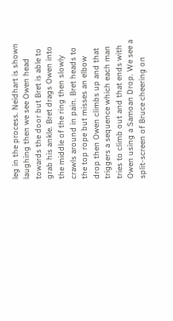leg in the process. Neidhart is shown laughing then we see Owen head towards the door but Bret is able to grab his ankle. Bret drags Owen into the middle of the ring then slowly crawls around in pain. Bret heads to the top rope but misses an elbow drop then Owen climbs up and that triggers a sequence which each man tries to climb out and that ends with Owen using a Samoan Drop. We see a split-screen of Bruce cheering on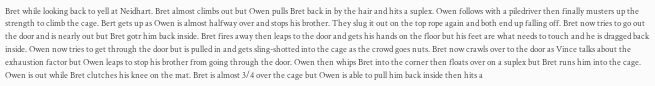Bret while looking back to yell at Neidhart. Bret almost climbs out but Owen pulls Bret back in by the hair and hits a suplex. Owen follows with a piledriver then finally musters up the strength to climb the cage. Bert gets up as Owen is almost halfway over and stops his brother. They slug it out on the top rope again and both end up falling off. Bret now tries to go out the door and is nearly out but Bret gotr him back inside. Bret fires away then leaps to the door and gets his hands on the floor but his feet are what needs to touch and he is dragged back inside. Owen now tries to get through the door but is pulled in and gets sling-shotted into the cage as the crowd goes nuts. Bret now crawls over to the door as Vince talks about the exhaustion factor but Owen leaps to stop his brother from going through the door. Owen then whips Bret into the corner then floats over on a suplex but Bret runs him into the cage. Owen is out while Bret clutches his knee on the mat. Bret is almost 3/4 over the cage but Owen is able to pull him back inside then hits a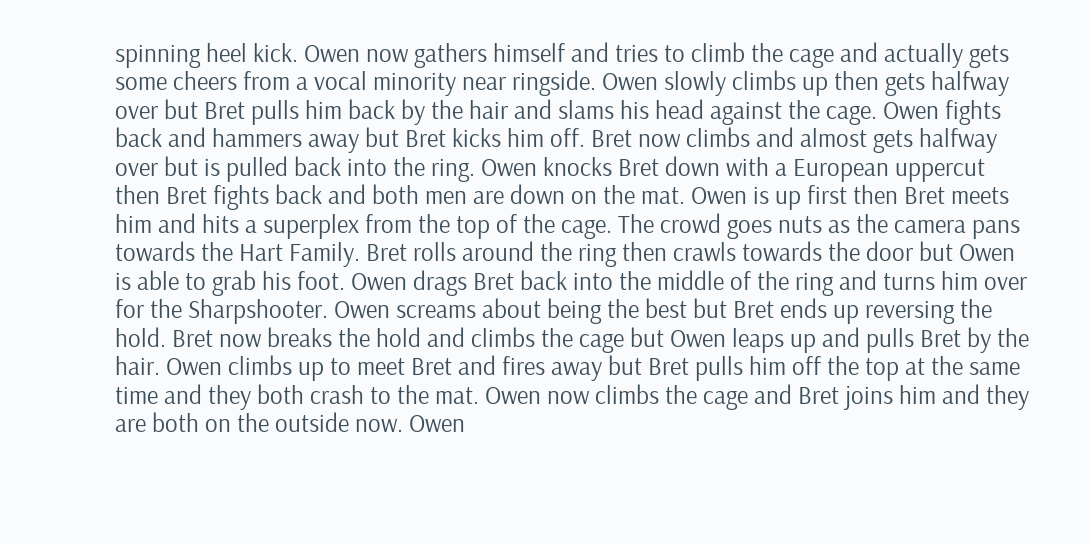spinning heel kick. Owen now gathers himself and tries to climb the cage and actually gets some cheers from a vocal minority near ringside. Owen slowly climbs up then gets halfway over but Bret pulls him back by the hair and slams his head against the cage. Owen fights back and hammers away but Bret kicks him off. Bret now climbs and almost gets halfway over but is pulled back into the ring. Owen knocks Bret down with a European uppercut then Bret fights back and both men are down on the mat. Owen is up first then Bret meets him and hits a superplex from the top of the cage. The crowd goes nuts as the camera pans towards the Hart Family. Bret rolls around the ring then crawls towards the door but Owen is able to grab his foot. Owen drags Bret back into the middle of the ring and turns him over for the Sharpshooter. Owen screams about being the best but Bret ends up reversing the hold. Bret now breaks the hold and climbs the cage but Owen leaps up and pulls Bret by the hair. Owen climbs up to meet Bret and fires away but Bret pulls him off the top at the same time and they both crash to the mat. Owen now climbs the cage and Bret joins him and they are both on the outside now. Owen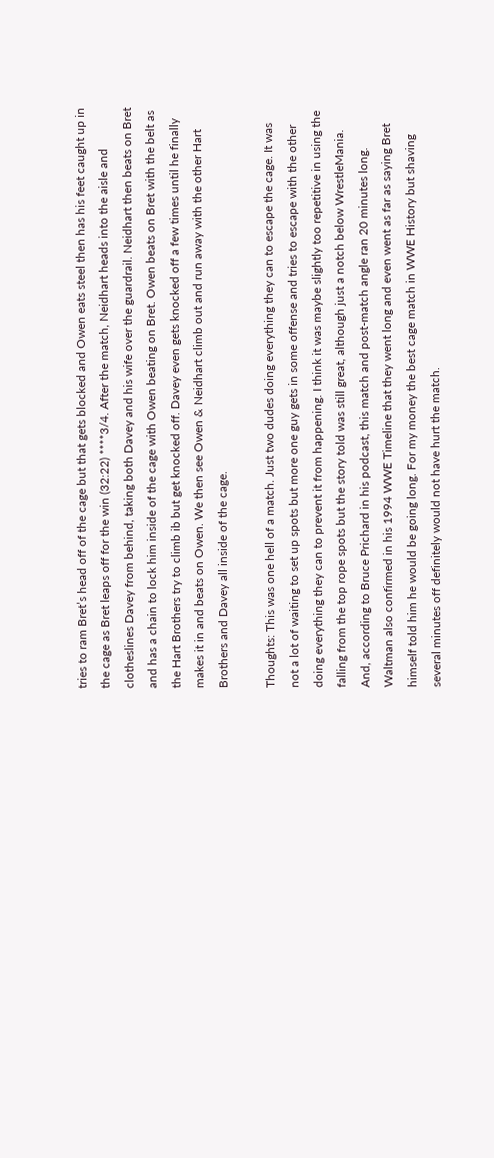tries to ram Bret’s head off of the cage but that gets blocked and Owen eats steel then has his feet caught up in the cage as Bret leaps off for the win (32:22) ****3/4. After the match, Neidhart heads into the aisle and clotheslines Davey from behind, taking both Davey and his wife over the guardrail. Neidhart then beats on Bret and has a chain to lock him inside of the cage with Owen beating on Bret. Owen beats on Bret with the belt as the Hart Brothers try to climb ib but get knocked off. Davey even gets knocked off a few times until he finally makes it in and beats on Owen. We then see Owen & Neidhart climb out and run away with the other Hart Brothers and Davey all inside of the cage.

Thoughts: This was one hell of a match. Just two dudes doing everything they can to escape the cage. It was not a lot of waiting to set up spots but more one guy gets in some offense and tries to escape with the other doing everything they can to prevent it from happening. I think it was maybe slightly too repetitive in using the falling from the top rope spots but the story told was still great, although just a notch below WrestleMania. And, according to Bruce Prichard in his podcast, this match and post-match angle ran 20 minutes long. Waltman also confirmed in his 1994 WWE Timeline that they went long and even went as far as saying Bret himself told him he would be going long. For my money the best cage match in WWE History but shaving several minutes off definitely would not have hurt the match.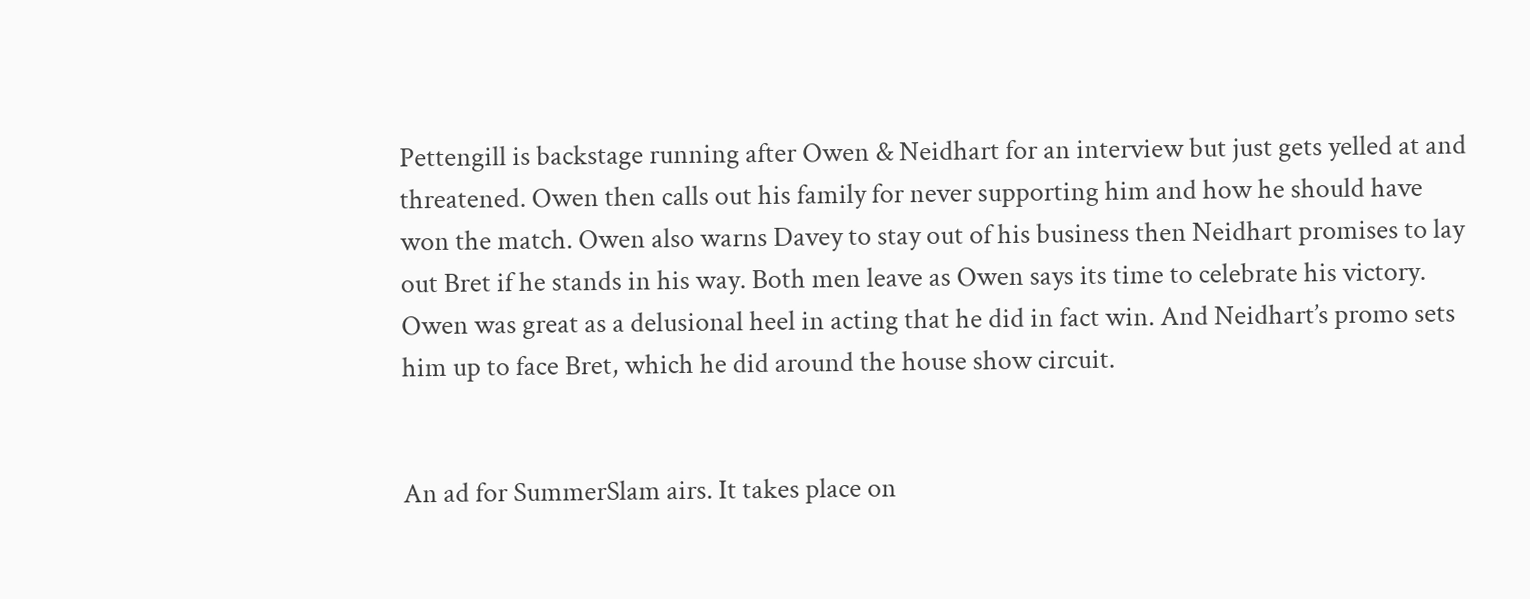Pettengill is backstage running after Owen & Neidhart for an interview but just gets yelled at and threatened. Owen then calls out his family for never supporting him and how he should have won the match. Owen also warns Davey to stay out of his business then Neidhart promises to lay out Bret if he stands in his way. Both men leave as Owen says its time to celebrate his victory. Owen was great as a delusional heel in acting that he did in fact win. And Neidhart’s promo sets him up to face Bret, which he did around the house show circuit.


An ad for SummerSlam airs. It takes place on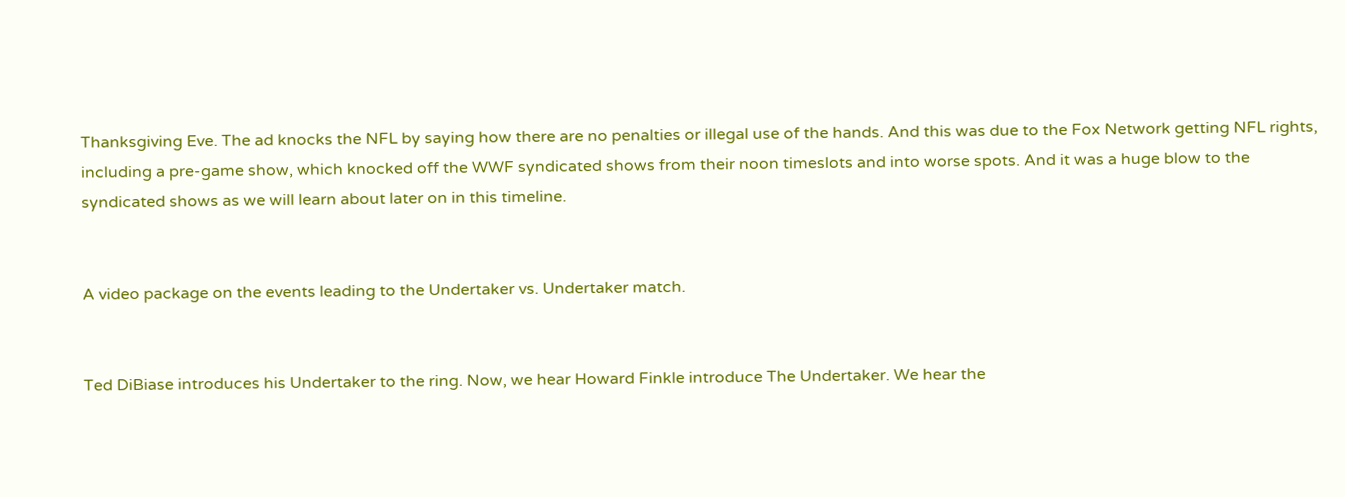Thanksgiving Eve. The ad knocks the NFL by saying how there are no penalties or illegal use of the hands. And this was due to the Fox Network getting NFL rights, including a pre-game show, which knocked off the WWF syndicated shows from their noon timeslots and into worse spots. And it was a huge blow to the syndicated shows as we will learn about later on in this timeline.


A video package on the events leading to the Undertaker vs. Undertaker match.


Ted DiBiase introduces his Undertaker to the ring. Now, we hear Howard Finkle introduce The Undertaker. We hear the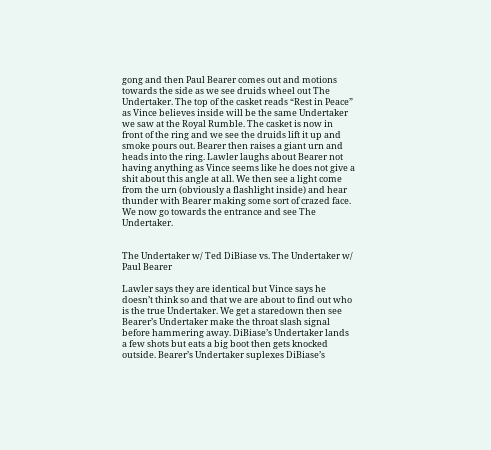gong and then Paul Bearer comes out and motions towards the side as we see druids wheel out The Undertaker. The top of the casket reads “Rest in Peace” as Vince believes inside will be the same Undertaker we saw at the Royal Rumble. The casket is now in front of the ring and we see the druids lift it up and smoke pours out. Bearer then raises a giant urn and heads into the ring. Lawler laughs about Bearer not having anything as Vince seems like he does not give a shit about this angle at all. We then see a light come from the urn (obviously a flashlight inside) and hear thunder with Bearer making some sort of crazed face. We now go towards the entrance and see The Undertaker.


The Undertaker w/ Ted DiBiase vs. The Undertaker w/ Paul Bearer

Lawler says they are identical but Vince says he doesn’t think so and that we are about to find out who is the true Undertaker. We get a staredown then see Bearer’s Undertaker make the throat slash signal before hammering away. DiBiase’s Undertaker lands a few shots but eats a big boot then gets knocked outside. Bearer’s Undertaker suplexes DiBiase’s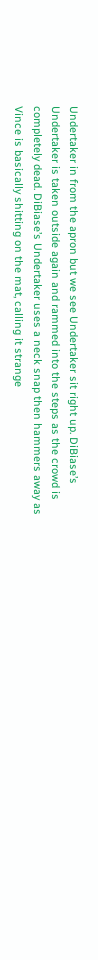Undertaker in from the apron but we see Undertaker sit right up. DiBiase’s Undertaker is taken outside again and rammed into the steps as the crowd is completely dead. DiBiase’s Undertaker uses a neck snap then hammers away as Vince is basically shitting on the mat, calling it strange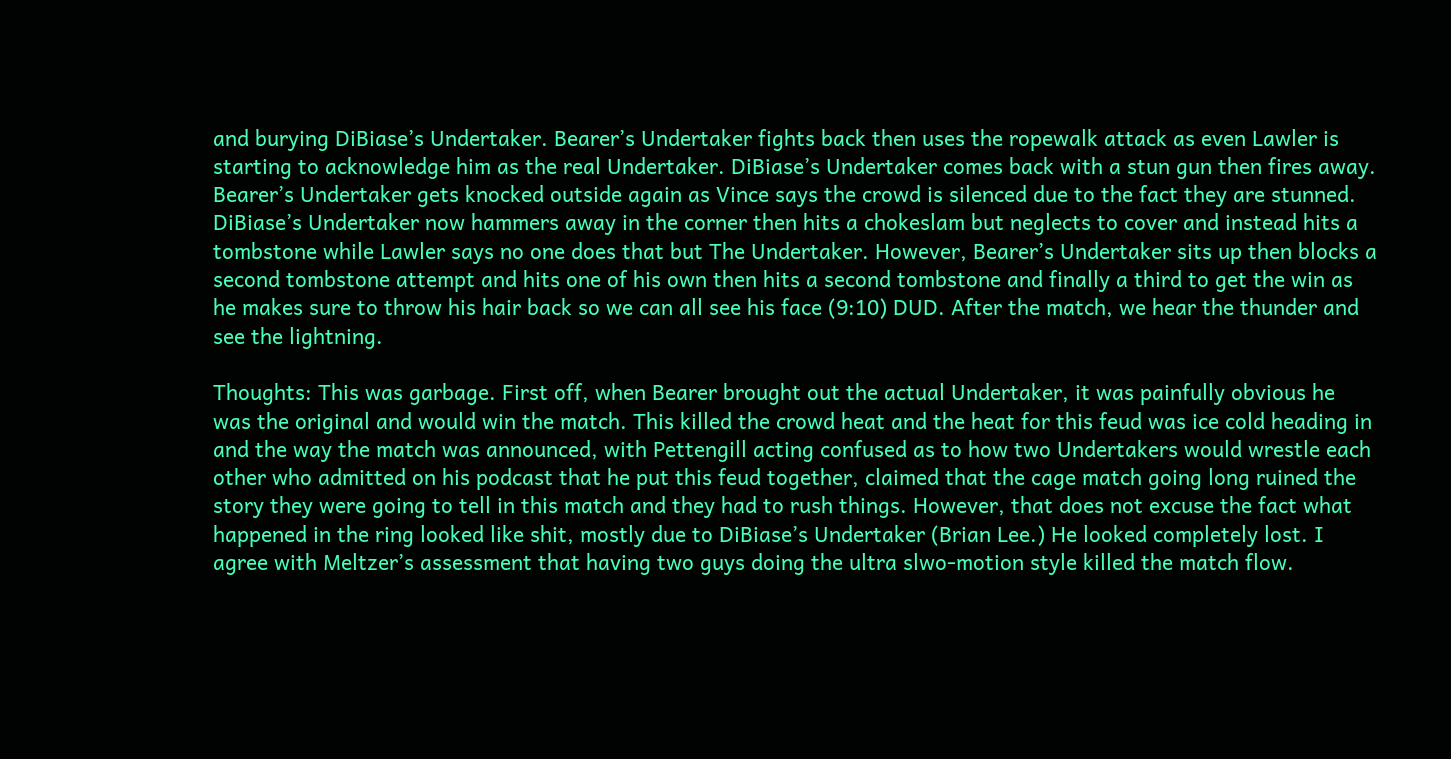and burying DiBiase’s Undertaker. Bearer’s Undertaker fights back then uses the ropewalk attack as even Lawler is starting to acknowledge him as the real Undertaker. DiBiase’s Undertaker comes back with a stun gun then fires away. Bearer’s Undertaker gets knocked outside again as Vince says the crowd is silenced due to the fact they are stunned. DiBiase’s Undertaker now hammers away in the corner then hits a chokeslam but neglects to cover and instead hits a tombstone while Lawler says no one does that but The Undertaker. However, Bearer’s Undertaker sits up then blocks a second tombstone attempt and hits one of his own then hits a second tombstone and finally a third to get the win as he makes sure to throw his hair back so we can all see his face (9:10) DUD. After the match, we hear the thunder and see the lightning.

Thoughts: This was garbage. First off, when Bearer brought out the actual Undertaker, it was painfully obvious he was the original and would win the match. This killed the crowd heat and the heat for this feud was ice cold heading in and the way the match was announced, with Pettengill acting confused as to how two Undertakers would wrestle each other who admitted on his podcast that he put this feud together, claimed that the cage match going long ruined the story they were going to tell in this match and they had to rush things. However, that does not excuse the fact what happened in the ring looked like shit, mostly due to DiBiase’s Undertaker (Brian Lee.) He looked completely lost. I agree with Meltzer’s assessment that having two guys doing the ultra slwo-motion style killed the match flow.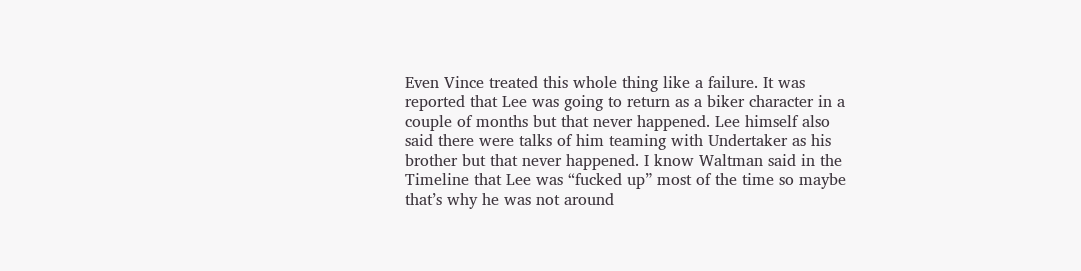Even Vince treated this whole thing like a failure. It was reported that Lee was going to return as a biker character in a couple of months but that never happened. Lee himself also said there were talks of him teaming with Undertaker as his brother but that never happened. I know Waltman said in the Timeline that Lee was “fucked up” most of the time so maybe that’s why he was not around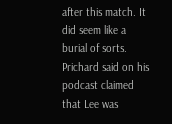after this match. It did seem like a burial of sorts. Prichard said on his podcast claimed that Lee was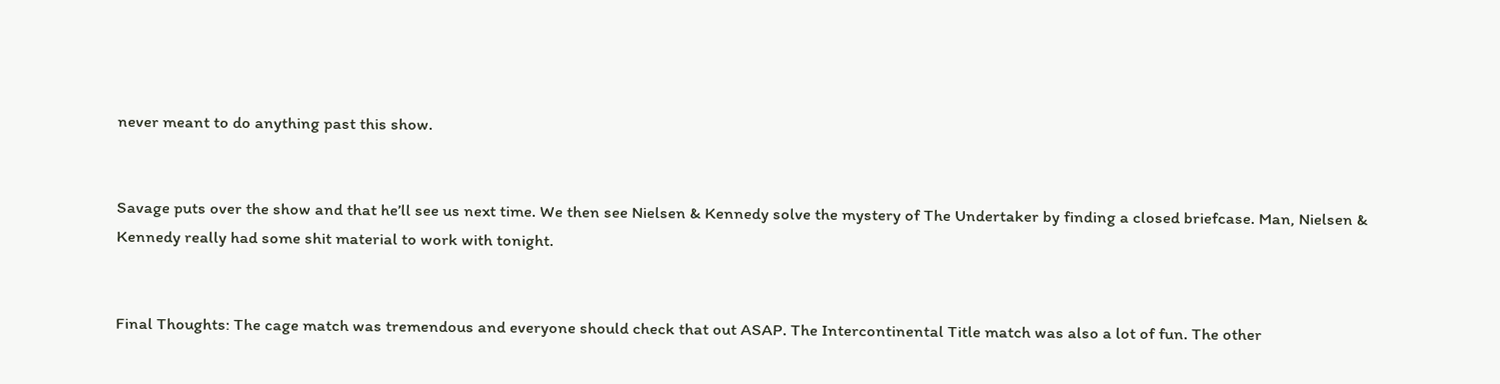never meant to do anything past this show.


Savage puts over the show and that he’ll see us next time. We then see Nielsen & Kennedy solve the mystery of The Undertaker by finding a closed briefcase. Man, Nielsen & Kennedy really had some shit material to work with tonight.


Final Thoughts: The cage match was tremendous and everyone should check that out ASAP. The Intercontinental Title match was also a lot of fun. The other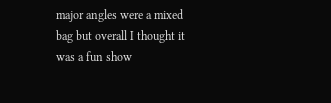major angles were a mixed bag but overall I thought it was a fun show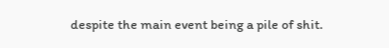despite the main event being a pile of shit.